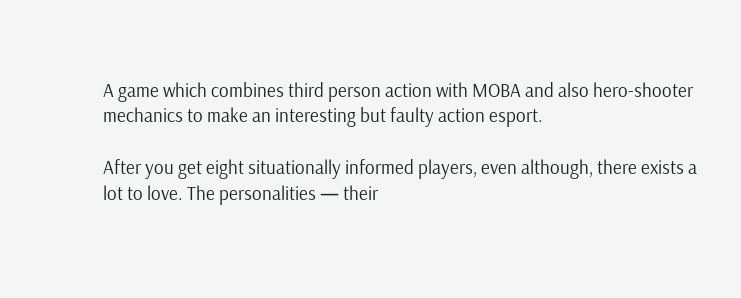A game which combines third person action with MOBA and also hero-shooter mechanics to make an interesting but faulty action esport.

After you get eight situationally informed players, even although, there exists a lot to love. The personalities — their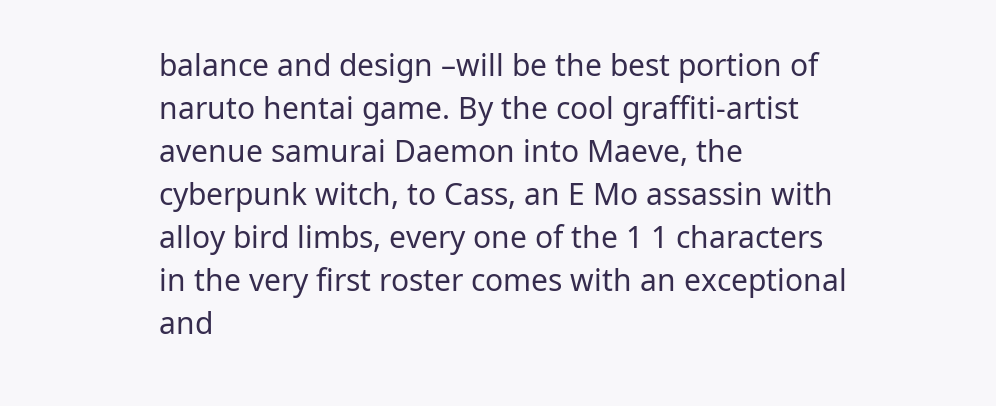balance and design –will be the best portion of naruto hentai game. By the cool graffiti-artist avenue samurai Daemon into Maeve, the cyberpunk witch, to Cass, an E Mo assassin with alloy bird limbs, every one of the 1 1 characters in the very first roster comes with an exceptional and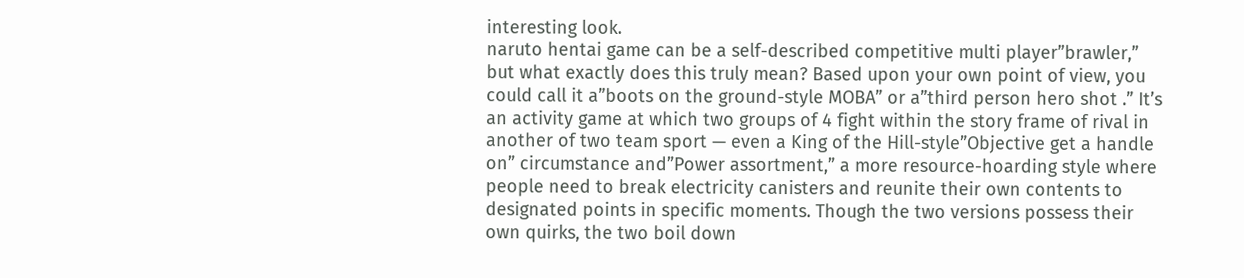interesting look.
naruto hentai game can be a self-described competitive multi player”brawler,” but what exactly does this truly mean? Based upon your own point of view, you could call it a”boots on the ground-style MOBA” or a”third person hero shot .” It’s an activity game at which two groups of 4 fight within the story frame of rival in another of two team sport — even a King of the Hill-style”Objective get a handle on” circumstance and”Power assortment,” a more resource-hoarding style where people need to break electricity canisters and reunite their own contents to designated points in specific moments. Though the two versions possess their own quirks, the two boil down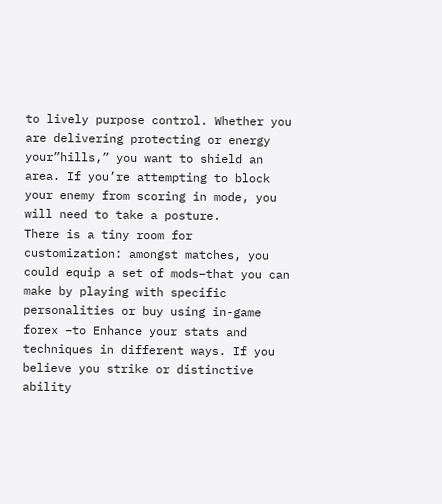to lively purpose control. Whether you are delivering protecting or energy your”hills,” you want to shield an area. If you’re attempting to block your enemy from scoring in mode, you will need to take a posture.
There is a tiny room for customization: amongst matches, you could equip a set of mods–that you can make by playing with specific personalities or buy using in-game forex –to Enhance your stats and techniques in different ways. If you believe you strike or distinctive ability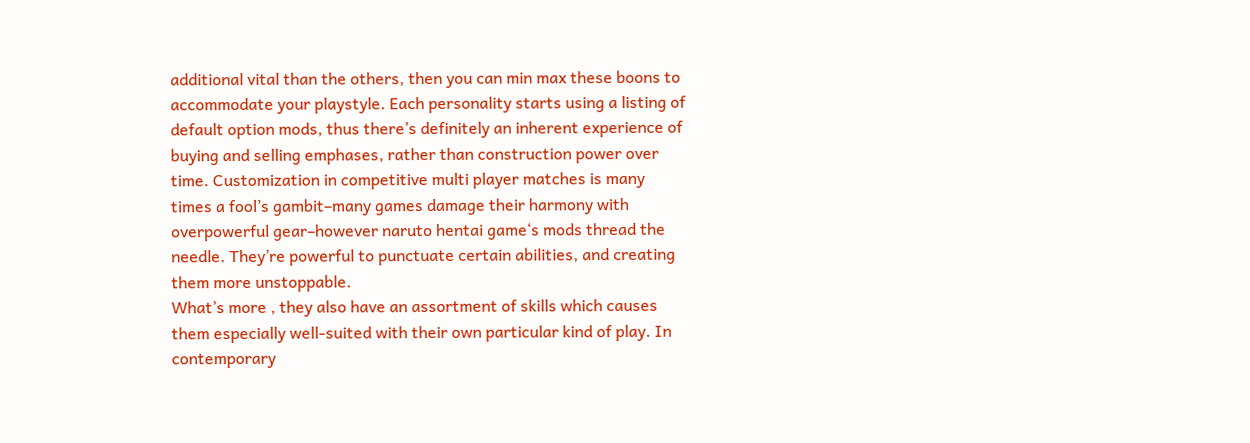additional vital than the others, then you can min max these boons to accommodate your playstyle. Each personality starts using a listing of default option mods, thus there’s definitely an inherent experience of buying and selling emphases, rather than construction power over time. Customization in competitive multi player matches is many times a fool’s gambit–many games damage their harmony with overpowerful gear–however naruto hentai game‘s mods thread the needle. They’re powerful to punctuate certain abilities, and creating them more unstoppable.
What’s more , they also have an assortment of skills which causes them especially well-suited with their own particular kind of play. In contemporary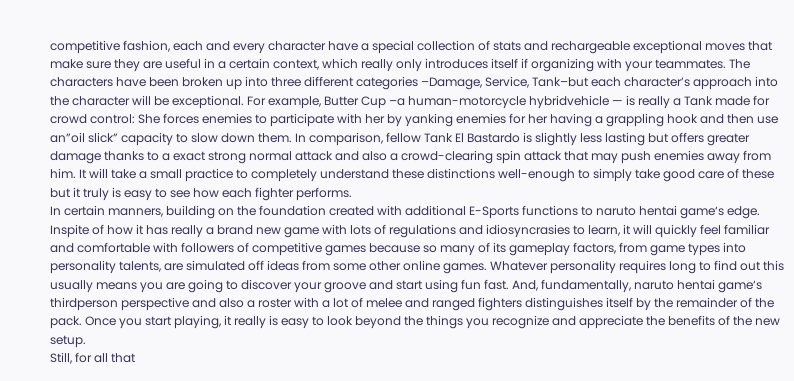competitive fashion, each and every character have a special collection of stats and rechargeable exceptional moves that make sure they are useful in a certain context, which really only introduces itself if organizing with your teammates. The characters have been broken up into three different categories –Damage, Service, Tank–but each character’s approach into the character will be exceptional. For example, Butter Cup –a human-motorcycle hybridvehicle — is really a Tank made for crowd control: She forces enemies to participate with her by yanking enemies for her having a grappling hook and then use an”oil slick” capacity to slow down them. In comparison, fellow Tank El Bastardo is slightly less lasting but offers greater damage thanks to a exact strong normal attack and also a crowd-clearing spin attack that may push enemies away from him. It will take a small practice to completely understand these distinctions well-enough to simply take good care of these but it truly is easy to see how each fighter performs.
In certain manners, building on the foundation created with additional E-Sports functions to naruto hentai game‘s edge. Inspite of how it has really a brand new game with lots of regulations and idiosyncrasies to learn, it will quickly feel familiar and comfortable with followers of competitive games because so many of its gameplay factors, from game types into personality talents, are simulated off ideas from some other online games. Whatever personality requires long to find out this usually means you are going to discover your groove and start using fun fast. And, fundamentally, naruto hentai game‘s thirdperson perspective and also a roster with a lot of melee and ranged fighters distinguishes itself by the remainder of the pack. Once you start playing, it really is easy to look beyond the things you recognize and appreciate the benefits of the new setup.
Still, for all that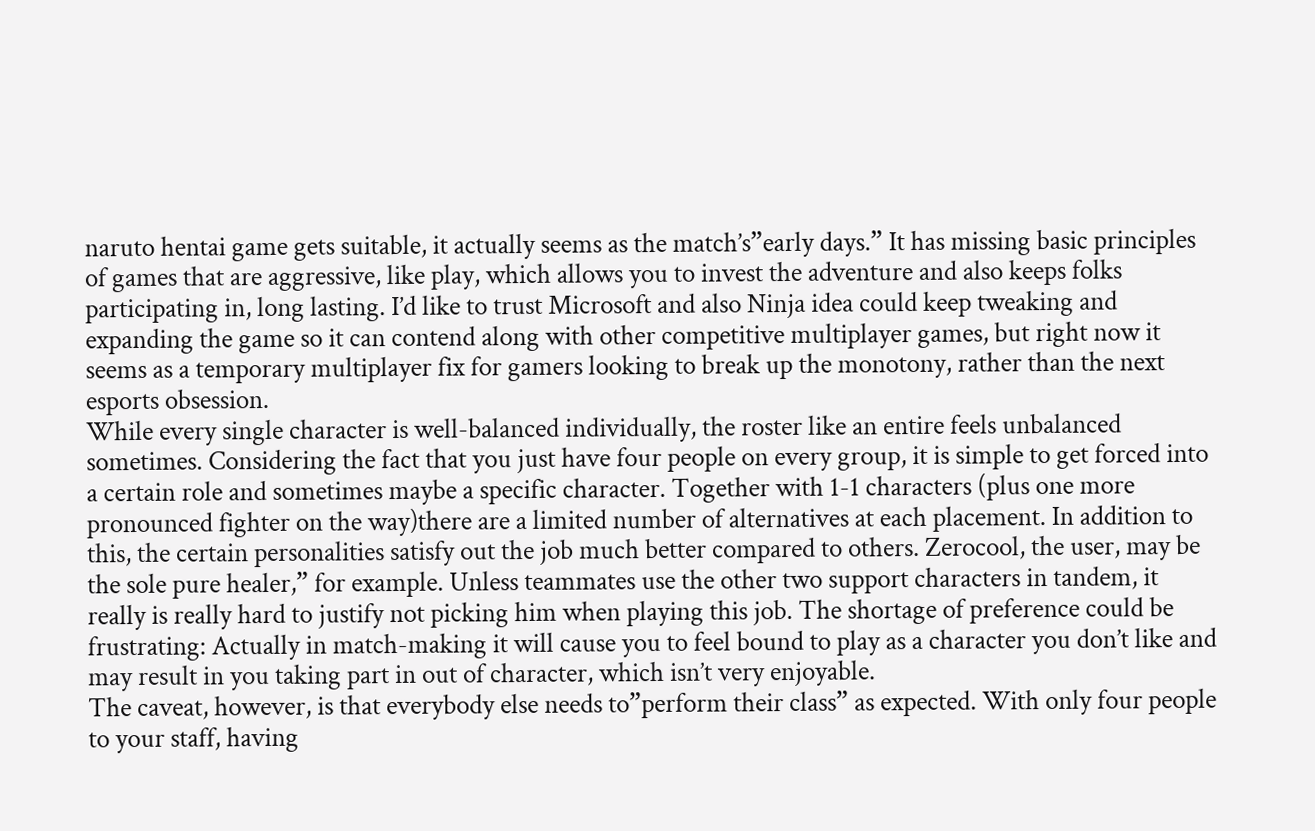naruto hentai game gets suitable, it actually seems as the match’s”early days.” It has missing basic principles of games that are aggressive, like play, which allows you to invest the adventure and also keeps folks participating in, long lasting. I’d like to trust Microsoft and also Ninja idea could keep tweaking and expanding the game so it can contend along with other competitive multiplayer games, but right now it seems as a temporary multiplayer fix for gamers looking to break up the monotony, rather than the next esports obsession.
While every single character is well-balanced individually, the roster like an entire feels unbalanced sometimes. Considering the fact that you just have four people on every group, it is simple to get forced into a certain role and sometimes maybe a specific character. Together with 1-1 characters (plus one more pronounced fighter on the way)there are a limited number of alternatives at each placement. In addition to this, the certain personalities satisfy out the job much better compared to others. Zerocool, the user, may be the sole pure healer,” for example. Unless teammates use the other two support characters in tandem, it really is really hard to justify not picking him when playing this job. The shortage of preference could be frustrating: Actually in match-making it will cause you to feel bound to play as a character you don’t like and may result in you taking part in out of character, which isn’t very enjoyable.
The caveat, however, is that everybody else needs to”perform their class” as expected. With only four people to your staff, having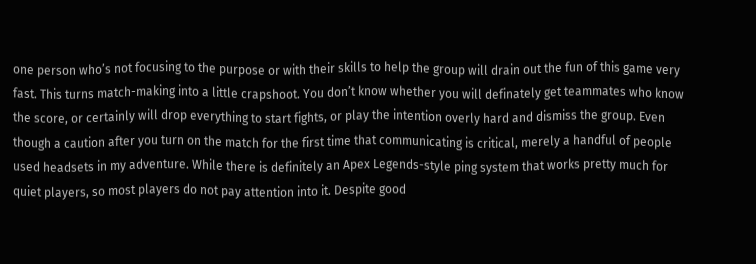one person who’s not focusing to the purpose or with their skills to help the group will drain out the fun of this game very fast. This turns match-making into a little crapshoot. You don’t know whether you will definately get teammates who know the score, or certainly will drop everything to start fights, or play the intention overly hard and dismiss the group. Even though a caution after you turn on the match for the first time that communicating is critical, merely a handful of people used headsets in my adventure. While there is definitely an Apex Legends-style ping system that works pretty much for quiet players, so most players do not pay attention into it. Despite good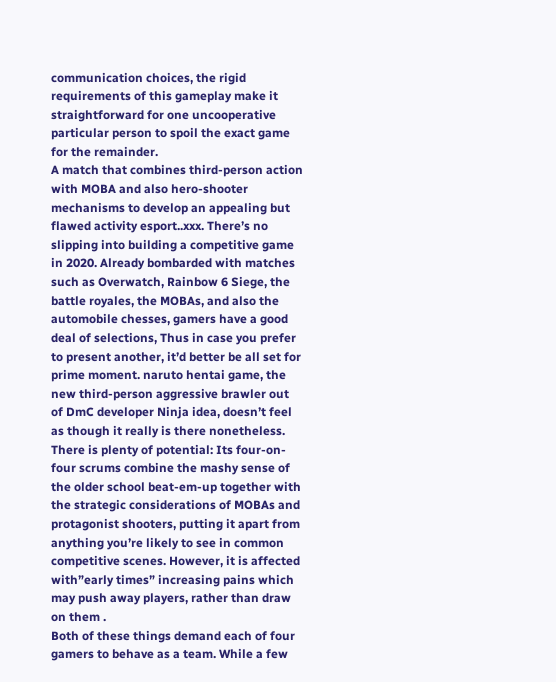communication choices, the rigid requirements of this gameplay make it straightforward for one uncooperative particular person to spoil the exact game for the remainder.
A match that combines third-person action with MOBA and also hero-shooter mechanisms to develop an appealing but flawed activity esport..xxx. There’s no slipping into building a competitive game in 2020. Already bombarded with matches such as Overwatch, Rainbow 6 Siege, the battle royales, the MOBAs, and also the automobile chesses, gamers have a good deal of selections, Thus in case you prefer to present another, it’d better be all set for prime moment. naruto hentai game, the new third-person aggressive brawler out of DmC developer Ninja idea, doesn’t feel as though it really is there nonetheless. There is plenty of potential: Its four-on-four scrums combine the mashy sense of the older school beat-em-up together with the strategic considerations of MOBAs and protagonist shooters, putting it apart from anything you’re likely to see in common competitive scenes. However, it is affected with”early times” increasing pains which may push away players, rather than draw on them .
Both of these things demand each of four gamers to behave as a team. While a few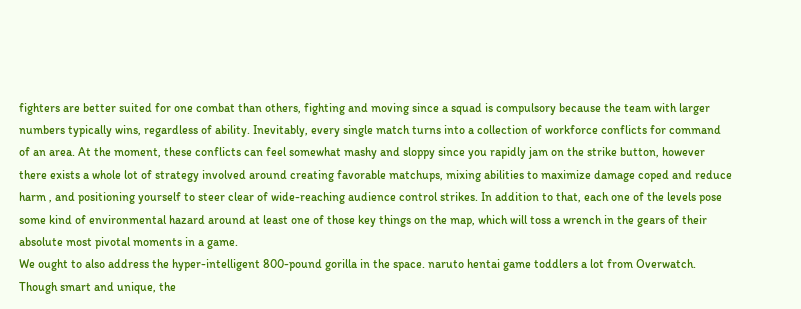fighters are better suited for one combat than others, fighting and moving since a squad is compulsory because the team with larger numbers typically wins, regardless of ability. Inevitably, every single match turns into a collection of workforce conflicts for command of an area. At the moment, these conflicts can feel somewhat mashy and sloppy since you rapidly jam on the strike button, however there exists a whole lot of strategy involved around creating favorable matchups, mixing abilities to maximize damage coped and reduce harm , and positioning yourself to steer clear of wide-reaching audience control strikes. In addition to that, each one of the levels pose some kind of environmental hazard around at least one of those key things on the map, which will toss a wrench in the gears of their absolute most pivotal moments in a game.
We ought to also address the hyper-intelligent 800-pound gorilla in the space. naruto hentai game toddlers a lot from Overwatch. Though smart and unique, the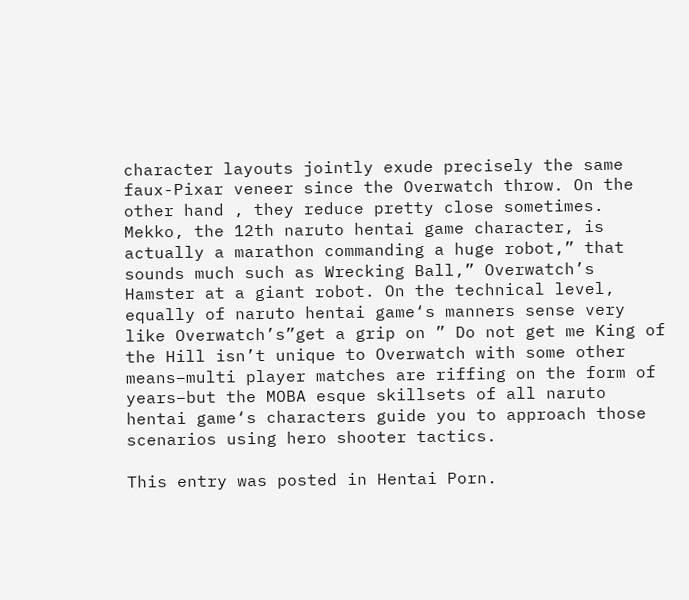character layouts jointly exude precisely the same faux-Pixar veneer since the Overwatch throw. On the other hand , they reduce pretty close sometimes. Mekko, the 12th naruto hentai game character, is actually a marathon commanding a huge robot,” that sounds much such as Wrecking Ball,” Overwatch’s Hamster at a giant robot. On the technical level, equally of naruto hentai game‘s manners sense very like Overwatch’s”get a grip on ” Do not get me King of the Hill isn’t unique to Overwatch with some other means–multi player matches are riffing on the form of years–but the MOBA esque skillsets of all naruto hentai game‘s characters guide you to approach those scenarios using hero shooter tactics.

This entry was posted in Hentai Porn.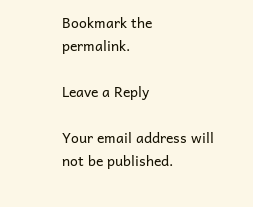Bookmark the permalink.

Leave a Reply

Your email address will not be published.